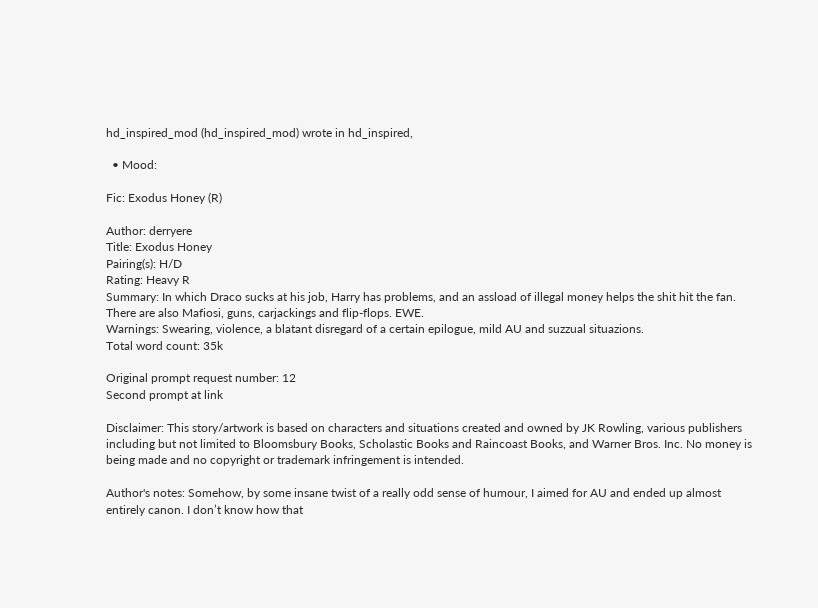hd_inspired_mod (hd_inspired_mod) wrote in hd_inspired,

  • Mood:

Fic: Exodus Honey (R)

Author: derryere
Title: Exodus Honey
Pairing(s): H/D
Rating: Heavy R
Summary: In which Draco sucks at his job, Harry has problems, and an assload of illegal money helps the shit hit the fan. There are also Mafiosi, guns, carjackings and flip-flops. EWE.
Warnings: Swearing, violence, a blatant disregard of a certain epilogue, mild AU and suzzual situazions.
Total word count: 35k

Original prompt request number: 12
Second prompt at link

Disclaimer: This story/artwork is based on characters and situations created and owned by JK Rowling, various publishers including but not limited to Bloomsbury Books, Scholastic Books and Raincoast Books, and Warner Bros. Inc. No money is being made and no copyright or trademark infringement is intended.

Author's notes: Somehow, by some insane twist of a really odd sense of humour, I aimed for AU and ended up almost entirely canon. I don’t know how that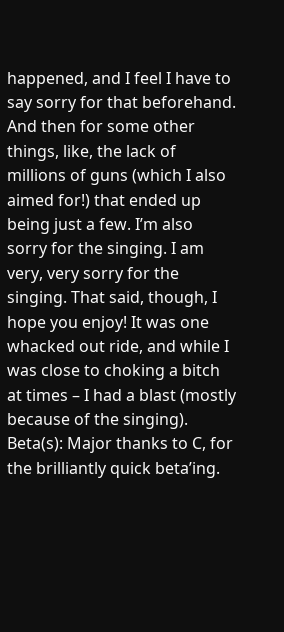happened, and I feel I have to say sorry for that beforehand. And then for some other things, like, the lack of millions of guns (which I also aimed for!) that ended up being just a few. I’m also sorry for the singing. I am very, very sorry for the singing. That said, though, I hope you enjoy! It was one whacked out ride, and while I was close to choking a bitch at times – I had a blast (mostly because of the singing).
Beta(s): Major thanks to C, for the brilliantly quick beta’ing.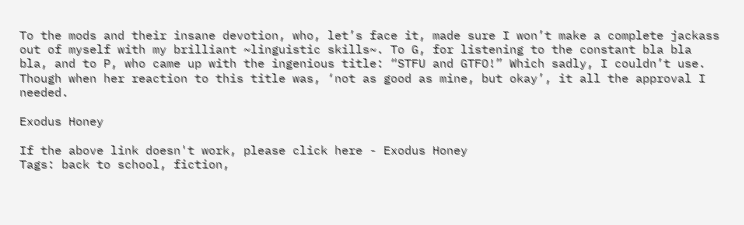To the mods and their insane devotion, who, let’s face it, made sure I won’t make a complete jackass out of myself with my brilliant ~linguistic skills~. To G, for listening to the constant bla bla bla, and to P, who came up with the ingenious title: “STFU and GTFO!” Which sadly, I couldn’t use. Though when her reaction to this title was, ‘not as good as mine, but okay’, it all the approval I needed.

Exodus Honey

If the above link doesn't work, please click here - Exodus Honey
Tags: back to school, fiction,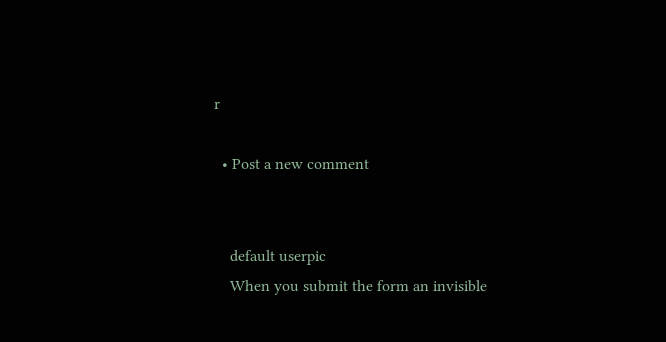r

  • Post a new comment


    default userpic
    When you submit the form an invisible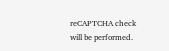reCAPTCHA check will be performed.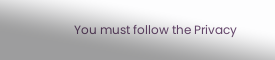You must follow the Privacy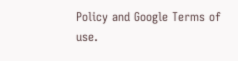Policy and Google Terms of use.